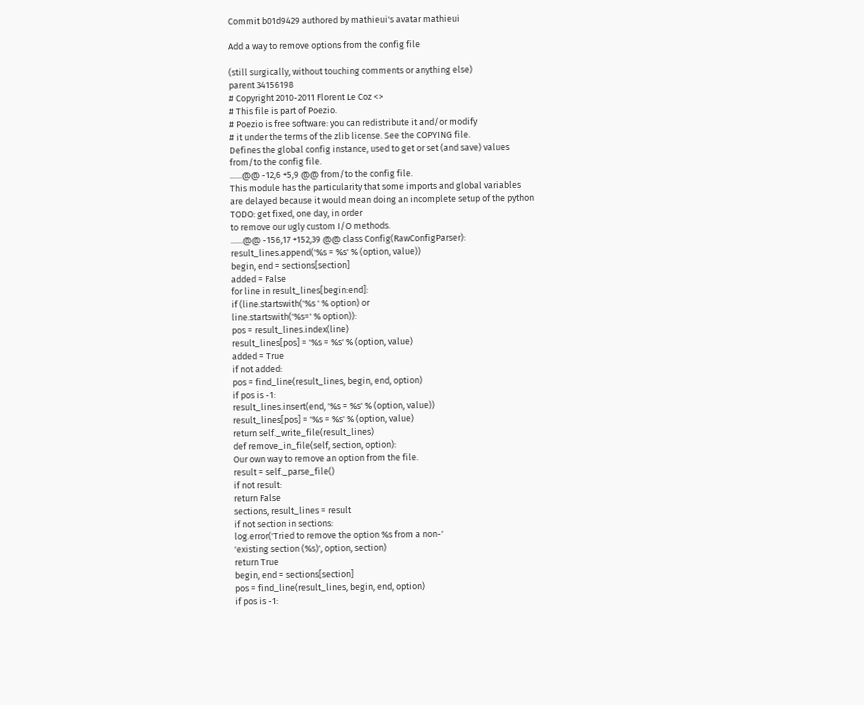Commit b01d9429 authored by mathieui's avatar mathieui

Add a way to remove options from the config file

(still surgically, without touching comments or anything else)
parent 34156198
# Copyright 2010-2011 Florent Le Coz <>
# This file is part of Poezio.
# Poezio is free software: you can redistribute it and/or modify
# it under the terms of the zlib license. See the COPYING file.
Defines the global config instance, used to get or set (and save) values
from/to the config file.
......@@ -12,6 +5,9 @@ from/to the config file.
This module has the particularity that some imports and global variables
are delayed because it would mean doing an incomplete setup of the python
TODO: get fixed, one day, in order
to remove our ugly custom I/O methods.
......@@ -156,17 +152,39 @@ class Config(RawConfigParser):
result_lines.append('%s = %s' % (option, value))
begin, end = sections[section]
added = False
for line in result_lines[begin:end]:
if (line.startswith('%s ' % option) or
line.startswith('%s=' % option)):
pos = result_lines.index(line)
result_lines[pos] = '%s = %s' % (option, value)
added = True
if not added:
pos = find_line(result_lines, begin, end, option)
if pos is -1:
result_lines.insert(end, '%s = %s' % (option, value))
result_lines[pos] = '%s = %s' % (option, value)
return self._write_file(result_lines)
def remove_in_file(self, section, option):
Our own way to remove an option from the file.
result = self._parse_file()
if not result:
return False
sections, result_lines = result
if not section in sections:
log.error('Tried to remove the option %s from a non-'
'existing section (%s)', option, section)
return True
begin, end = sections[section]
pos = find_line(result_lines, begin, end, option)
if pos is -1: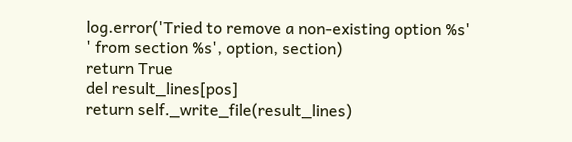log.error('Tried to remove a non-existing option %s'
' from section %s', option, section)
return True
del result_lines[pos]
return self._write_file(result_lines)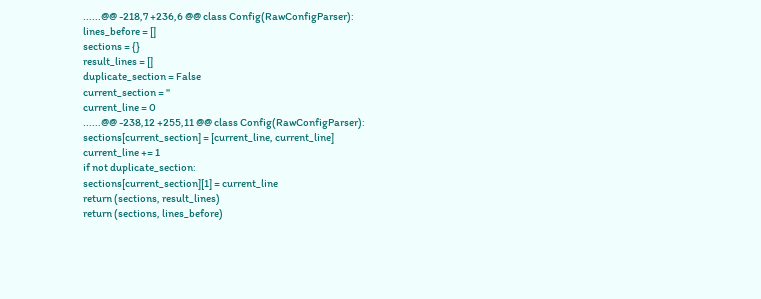......@@ -218,7 +236,6 @@ class Config(RawConfigParser):
lines_before = []
sections = {}
result_lines = []
duplicate_section = False
current_section = ''
current_line = 0
......@@ -238,12 +255,11 @@ class Config(RawConfigParser):
sections[current_section] = [current_line, current_line]
current_line += 1
if not duplicate_section:
sections[current_section][1] = current_line
return (sections, result_lines)
return (sections, lines_before)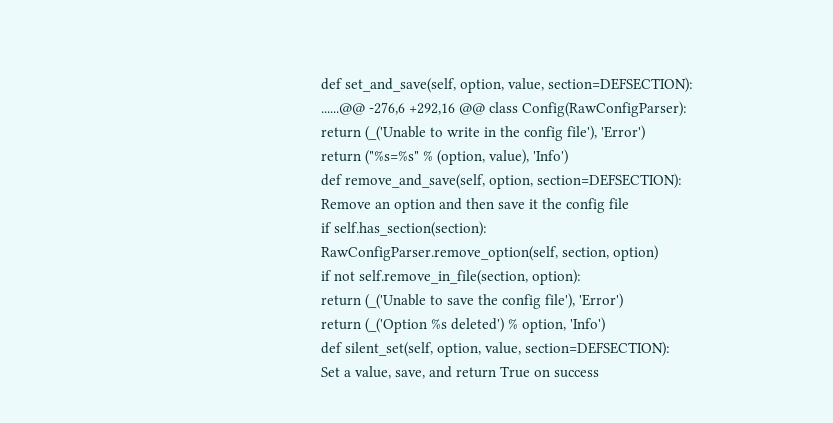def set_and_save(self, option, value, section=DEFSECTION):
......@@ -276,6 +292,16 @@ class Config(RawConfigParser):
return (_('Unable to write in the config file'), 'Error')
return ("%s=%s" % (option, value), 'Info')
def remove_and_save(self, option, section=DEFSECTION):
Remove an option and then save it the config file
if self.has_section(section):
RawConfigParser.remove_option(self, section, option)
if not self.remove_in_file(section, option):
return (_('Unable to save the config file'), 'Error')
return (_('Option %s deleted') % option, 'Info')
def silent_set(self, option, value, section=DEFSECTION):
Set a value, save, and return True on success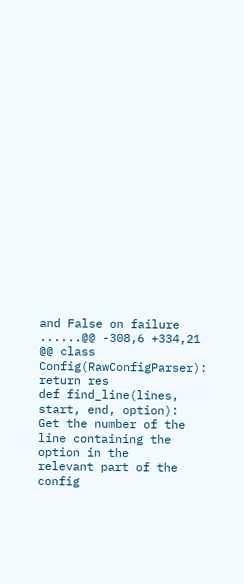and False on failure
......@@ -308,6 +334,21 @@ class Config(RawConfigParser):
return res
def find_line(lines, start, end, option):
Get the number of the line containing the option in the
relevant part of the config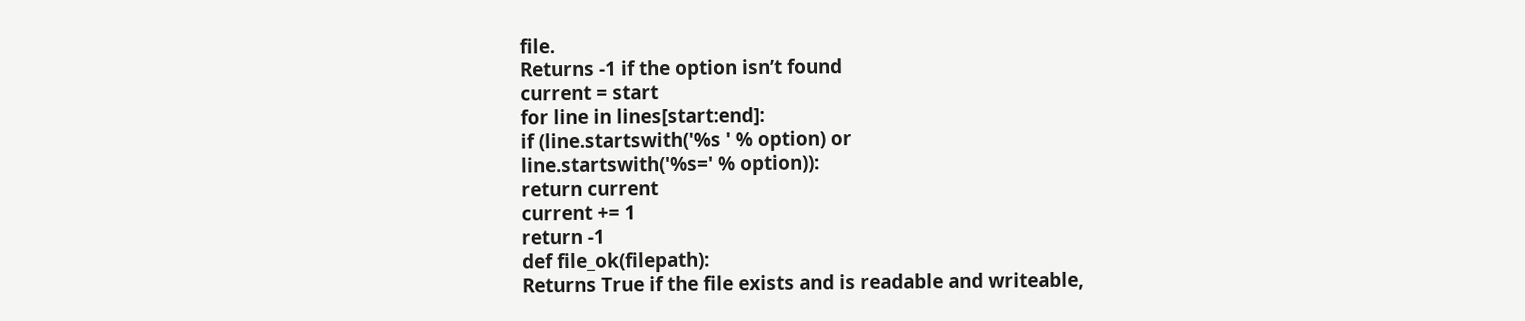file.
Returns -1 if the option isn’t found
current = start
for line in lines[start:end]:
if (line.startswith('%s ' % option) or
line.startswith('%s=' % option)):
return current
current += 1
return -1
def file_ok(filepath):
Returns True if the file exists and is readable and writeable,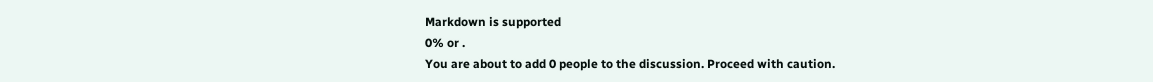Markdown is supported
0% or .
You are about to add 0 people to the discussion. Proceed with caution.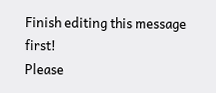Finish editing this message first!
Please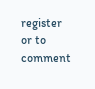register or to comment